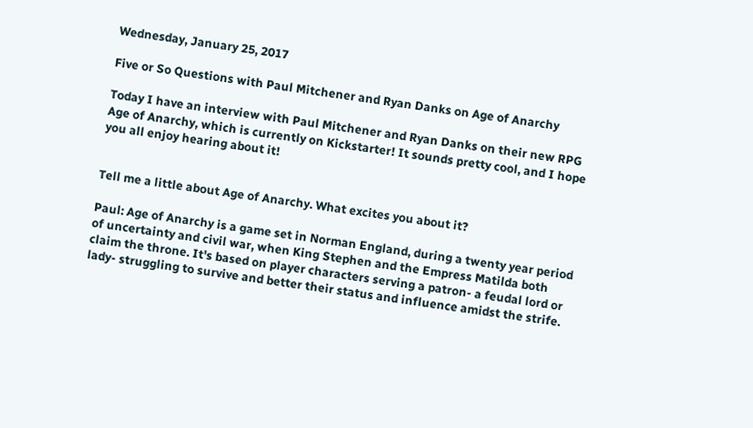Wednesday, January 25, 2017

Five or So Questions with Paul Mitchener and Ryan Danks on Age of Anarchy

Today I have an interview with Paul Mitchener and Ryan Danks on their new RPG Age of Anarchy, which is currently on Kickstarter! It sounds pretty cool, and I hope you all enjoy hearing about it!


Tell me a little about Age of Anarchy. What excites you about it?

Paul: Age of Anarchy is a game set in Norman England, during a twenty year period of uncertainty and civil war, when King Stephen and the Empress Matilda both claim the throne. It's based on player characters serving a patron- a feudal lord or lady- struggling to survive and better their status and influence amidst the strife.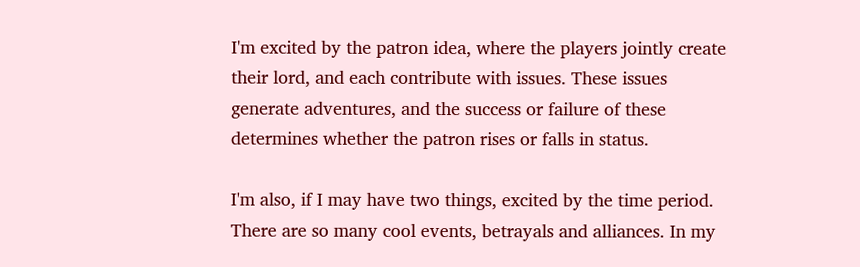I'm excited by the patron idea, where the players jointly create their lord, and each contribute with issues. These issues generate adventures, and the success or failure of these determines whether the patron rises or falls in status.

I'm also, if I may have two things, excited by the time period. There are so many cool events, betrayals and alliances. In my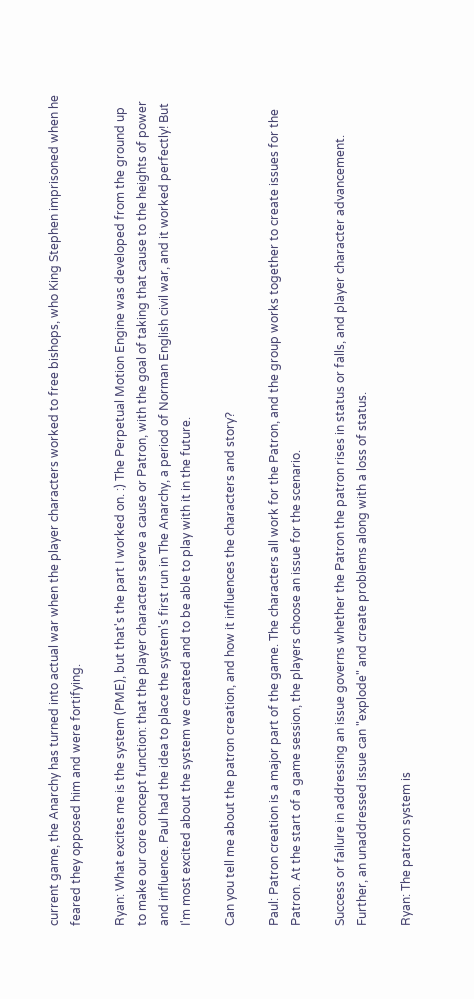current game, the Anarchy has turned into actual war when the player characters worked to free bishops, who King Stephen imprisoned when he feared they opposed him and were fortifying.

Ryan: What excites me is the system (PME), but that's the part I worked on. :) The Perpetual Motion Engine was developed from the ground up to make our core concept function: that the player characters serve a cause or Patron, with the goal of taking that cause to the heights of power and influence. Paul had the idea to place the system's first run in The Anarchy, a period of Norman English civil war, and it worked perfectly! But I'm most excited about the system we created and to be able to play with it in the future.

Can you tell me about the patron creation, and how it influences the characters and story?

Paul: Patron creation is a major part of the game. The characters all work for the Patron, and the group works together to create issues for the Patron. At the start of a game session, the players choose an issue for the scenario.

Success or failure in addressing an issue governs whether the Patron the patron rises in status or falls, and player character advancement. Further, an unaddressed issue can "explode" and create problems along with a loss of status.

Ryan: The patron system is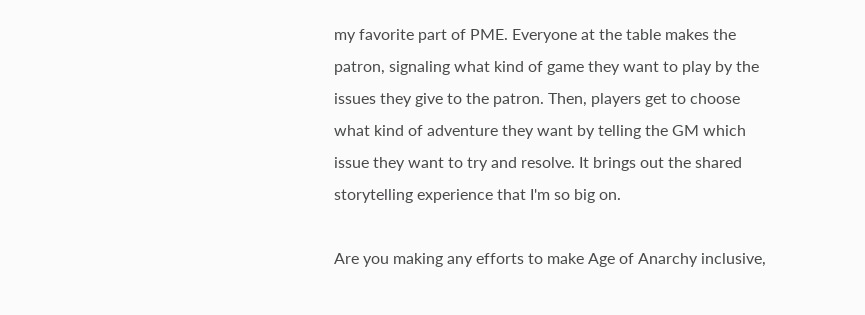my favorite part of PME. Everyone at the table makes the patron, signaling what kind of game they want to play by the issues they give to the patron. Then, players get to choose what kind of adventure they want by telling the GM which issue they want to try and resolve. It brings out the shared storytelling experience that I'm so big on.

Are you making any efforts to make Age of Anarchy inclusive,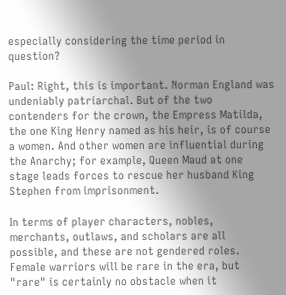especially considering the time period in question?

Paul: Right, this is important. Norman England was undeniably patriarchal. But of the two contenders for the crown, the Empress Matilda, the one King Henry named as his heir, is of course a women. And other women are influential during the Anarchy; for example, Queen Maud at one stage leads forces to rescue her husband King Stephen from imprisonment.

In terms of player characters, nobles, merchants, outlaws, and scholars are all possible, and these are not gendered roles. Female warriors will be rare in the era, but "rare" is certainly no obstacle when it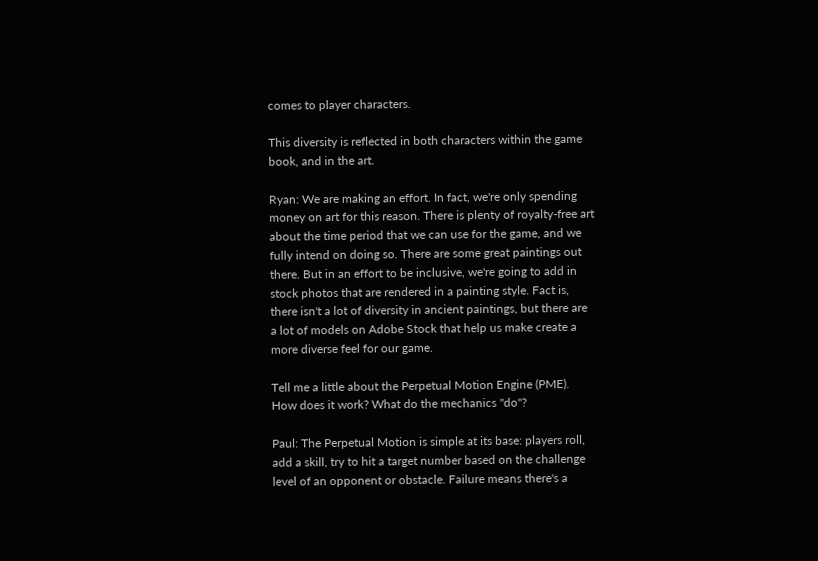comes to player characters.

This diversity is reflected in both characters within the game book, and in the art.

Ryan: We are making an effort. In fact, we're only spending money on art for this reason. There is plenty of royalty-free art about the time period that we can use for the game, and we fully intend on doing so. There are some great paintings out there. But in an effort to be inclusive, we're going to add in stock photos that are rendered in a painting style. Fact is, there isn't a lot of diversity in ancient paintings, but there are a lot of models on Adobe Stock that help us make create a more diverse feel for our game.

Tell me a little about the Perpetual Motion Engine (PME). How does it work? What do the mechanics "do"?

Paul: The Perpetual Motion is simple at its base: players roll, add a skill, try to hit a target number based on the challenge level of an opponent or obstacle. Failure means there's a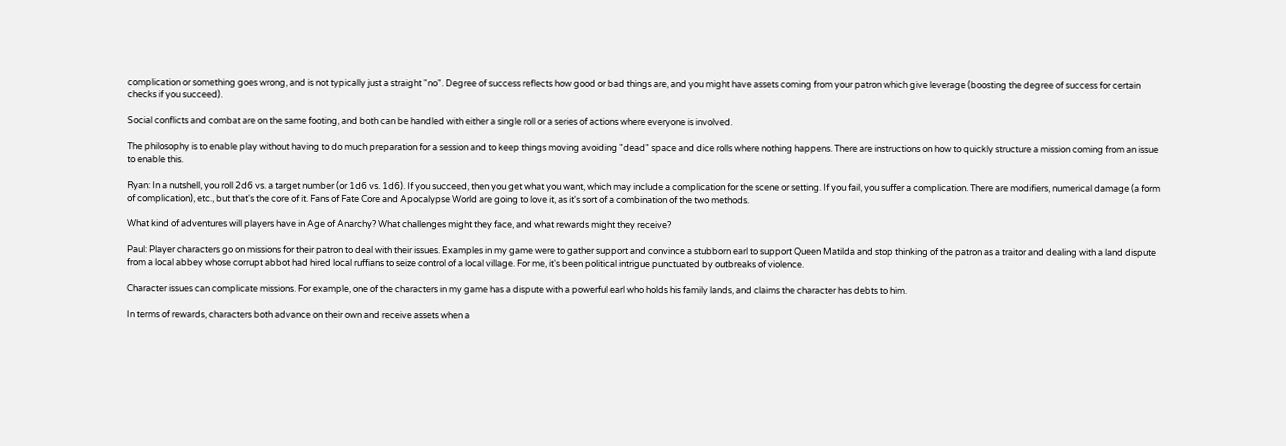complication or something goes wrong, and is not typically just a straight "no". Degree of success reflects how good or bad things are, and you might have assets coming from your patron which give leverage (boosting the degree of success for certain checks if you succeed).

Social conflicts and combat are on the same footing, and both can be handled with either a single roll or a series of actions where everyone is involved.

The philosophy is to enable play without having to do much preparation for a session and to keep things moving avoiding "dead" space and dice rolls where nothing happens. There are instructions on how to quickly structure a mission coming from an issue to enable this.

Ryan: In a nutshell, you roll 2d6 vs. a target number (or 1d6 vs. 1d6). If you succeed, then you get what you want, which may include a complication for the scene or setting. If you fail, you suffer a complication. There are modifiers, numerical damage (a form of complication), etc., but that's the core of it. Fans of Fate Core and Apocalypse World are going to love it, as it's sort of a combination of the two methods.

What kind of adventures will players have in Age of Anarchy? What challenges might they face, and what rewards might they receive?

Paul: Player characters go on missions for their patron to deal with their issues. Examples in my game were to gather support and convince a stubborn earl to support Queen Matilda and stop thinking of the patron as a traitor and dealing with a land dispute from a local abbey whose corrupt abbot had hired local ruffians to seize control of a local village. For me, it's been political intrigue punctuated by outbreaks of violence.

Character issues can complicate missions. For example, one of the characters in my game has a dispute with a powerful earl who holds his family lands, and claims the character has debts to him.

In terms of rewards, characters both advance on their own and receive assets when a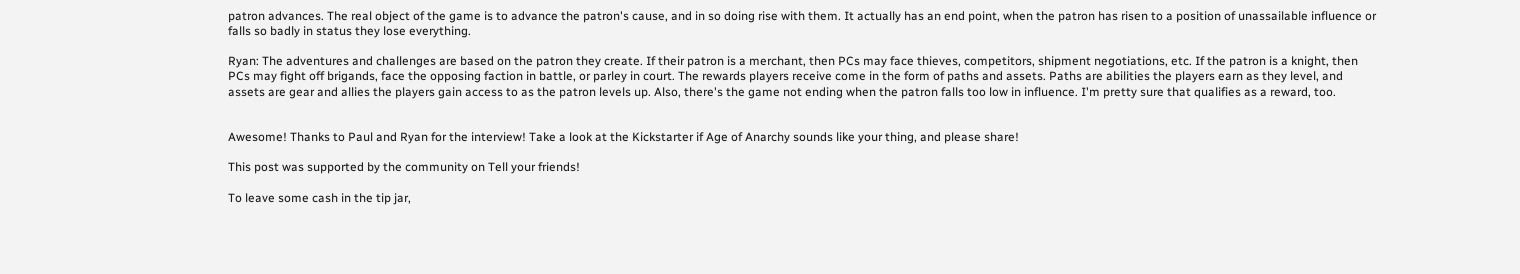patron advances. The real object of the game is to advance the patron's cause, and in so doing rise with them. It actually has an end point, when the patron has risen to a position of unassailable influence or falls so badly in status they lose everything.

Ryan: The adventures and challenges are based on the patron they create. If their patron is a merchant, then PCs may face thieves, competitors, shipment negotiations, etc. If the patron is a knight, then PCs may fight off brigands, face the opposing faction in battle, or parley in court. The rewards players receive come in the form of paths and assets. Paths are abilities the players earn as they level, and assets are gear and allies the players gain access to as the patron levels up. Also, there's the game not ending when the patron falls too low in influence. I'm pretty sure that qualifies as a reward, too.


Awesome! Thanks to Paul and Ryan for the interview! Take a look at the Kickstarter if Age of Anarchy sounds like your thing, and please share!

This post was supported by the community on Tell your friends!

To leave some cash in the tip jar,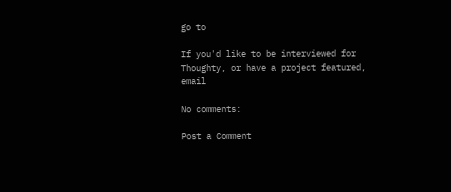go to

If you'd like to be interviewed for Thoughty, or have a project featured, email

No comments:

Post a Comment